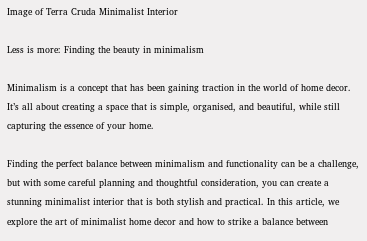Image of Terra Cruda Minimalist Interior

Less is more: Finding the beauty in minimalism

Minimalism is a concept that has been gaining traction in the world of home decor. It’s all about creating a space that is simple, organised, and beautiful, while still capturing the essence of your home.

Finding the perfect balance between minimalism and functionality can be a challenge, but with some careful planning and thoughtful consideration, you can create a stunning minimalist interior that is both stylish and practical. In this article, we  explore the art of minimalist home decor and how to strike a balance between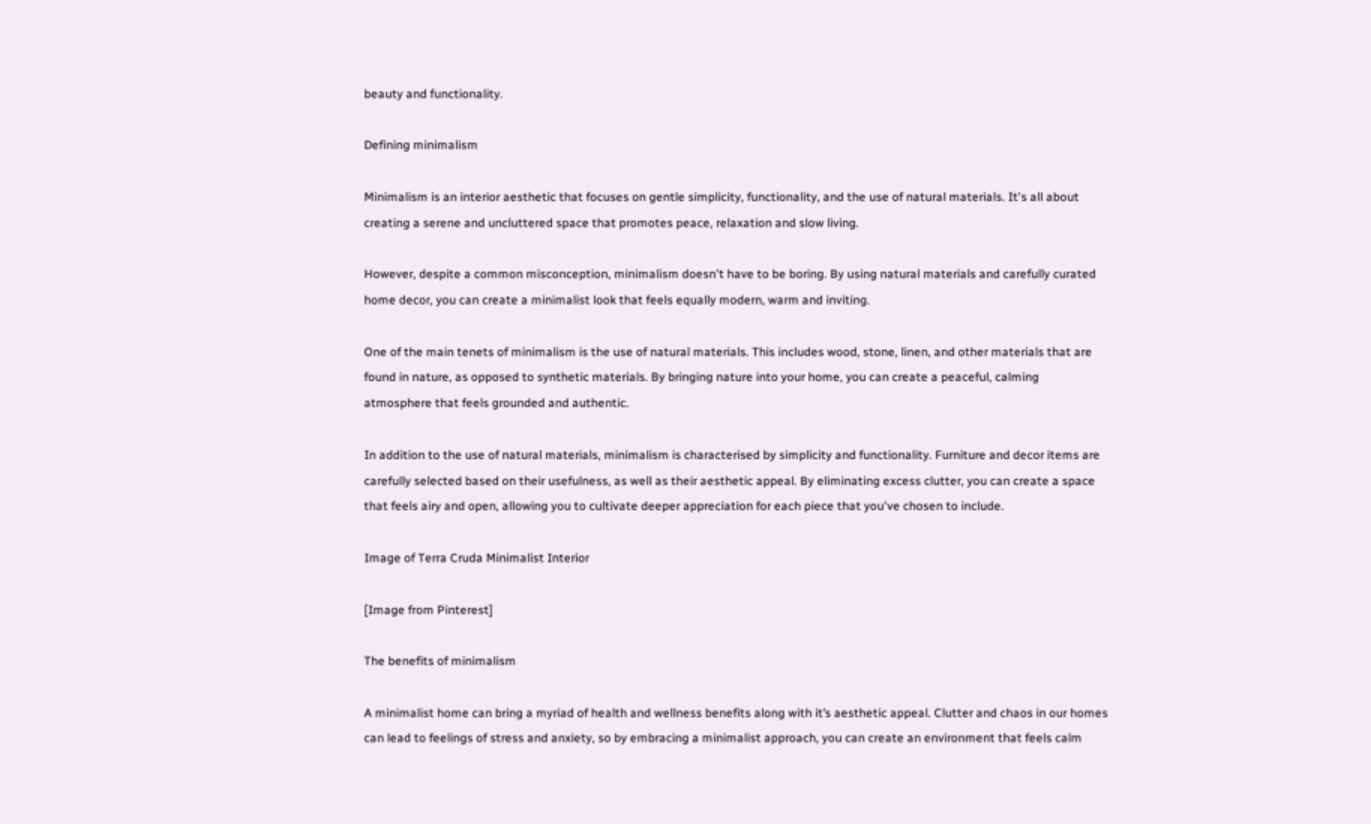beauty and functionality.

Defining minimalism

Minimalism is an interior aesthetic that focuses on gentle simplicity, functionality, and the use of natural materials. It's all about creating a serene and uncluttered space that promotes peace, relaxation and slow living.

However, despite a common misconception, minimalism doesn't have to be boring. By using natural materials and carefully curated home decor, you can create a minimalist look that feels equally modern, warm and inviting.

One of the main tenets of minimalism is the use of natural materials. This includes wood, stone, linen, and other materials that are found in nature, as opposed to synthetic materials. By bringing nature into your home, you can create a peaceful, calming atmosphere that feels grounded and authentic.

In addition to the use of natural materials, minimalism is characterised by simplicity and functionality. Furniture and decor items are carefully selected based on their usefulness, as well as their aesthetic appeal. By eliminating excess clutter, you can create a space that feels airy and open, allowing you to cultivate deeper appreciation for each piece that you've chosen to include.

Image of Terra Cruda Minimalist Interior

[Image from Pinterest]

The benefits of minimalism

A minimalist home can bring a myriad of health and wellness benefits along with it’s aesthetic appeal. Clutter and chaos in our homes can lead to feelings of stress and anxiety, so by embracing a minimalist approach, you can create an environment that feels calm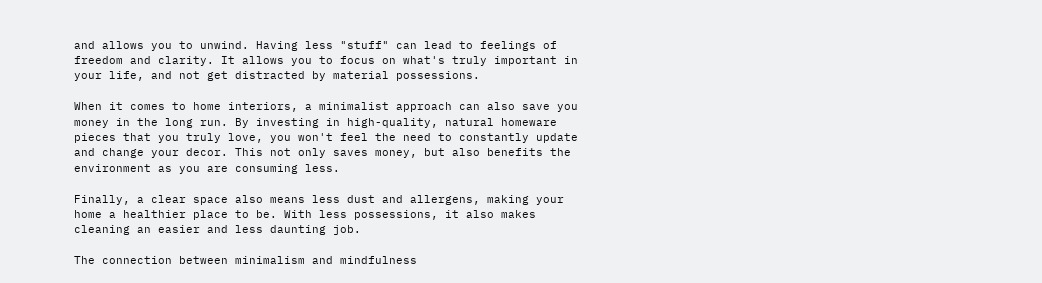and allows you to unwind. Having less "stuff" can lead to feelings of freedom and clarity. It allows you to focus on what's truly important in your life, and not get distracted by material possessions.

When it comes to home interiors, a minimalist approach can also save you money in the long run. By investing in high-quality, natural homeware pieces that you truly love, you won't feel the need to constantly update and change your decor. This not only saves money, but also benefits the environment as you are consuming less.

Finally, a clear space also means less dust and allergens, making your home a healthier place to be. With less possessions, it also makes cleaning an easier and less daunting job.

The connection between minimalism and mindfulness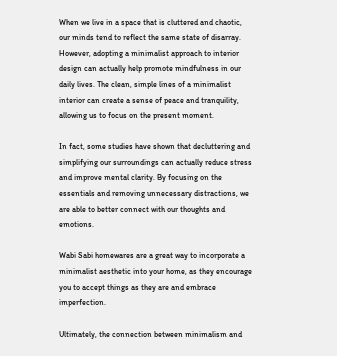When we live in a space that is cluttered and chaotic, our minds tend to reflect the same state of disarray. However, adopting a minimalist approach to interior design can actually help promote mindfulness in our daily lives. The clean, simple lines of a minimalist interior can create a sense of peace and tranquility, allowing us to focus on the present moment.

In fact, some studies have shown that decluttering and simplifying our surroundings can actually reduce stress and improve mental clarity. By focusing on the essentials and removing unnecessary distractions, we are able to better connect with our thoughts and emotions.

Wabi Sabi homewares are a great way to incorporate a minimalist aesthetic into your home, as they encourage you to accept things as they are and embrace imperfection.

Ultimately, the connection between minimalism and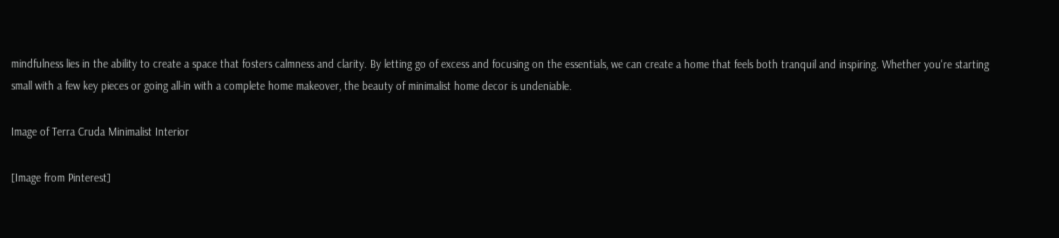mindfulness lies in the ability to create a space that fosters calmness and clarity. By letting go of excess and focusing on the essentials, we can create a home that feels both tranquil and inspiring. Whether you're starting small with a few key pieces or going all-in with a complete home makeover, the beauty of minimalist home decor is undeniable.

Image of Terra Cruda Minimalist Interior

[Image from Pinterest]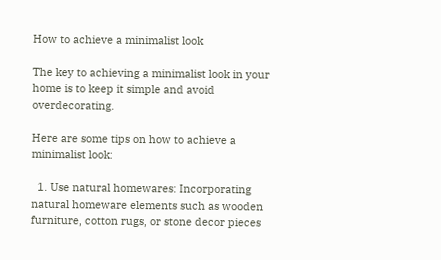How to achieve a minimalist look

The key to achieving a minimalist look in your home is to keep it simple and avoid overdecorating.

Here are some tips on how to achieve a minimalist look:

  1. Use natural homewares: Incorporating natural homeware elements such as wooden furniture, cotton rugs, or stone decor pieces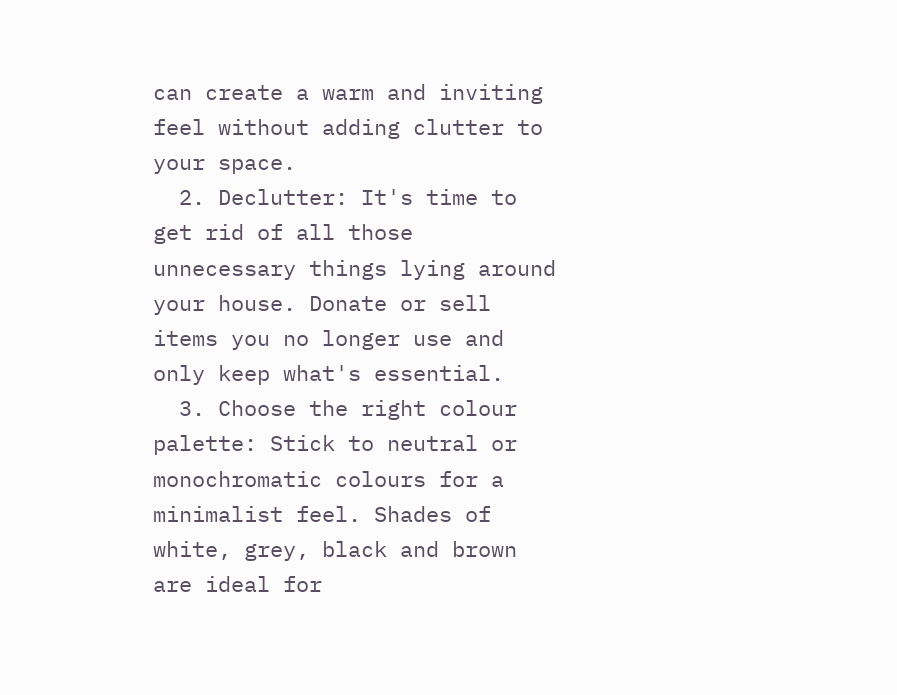can create a warm and inviting feel without adding clutter to your space.
  2. Declutter: It's time to get rid of all those unnecessary things lying around your house. Donate or sell items you no longer use and only keep what's essential.
  3. Choose the right colour palette: Stick to neutral or monochromatic colours for a minimalist feel. Shades of white, grey, black and brown are ideal for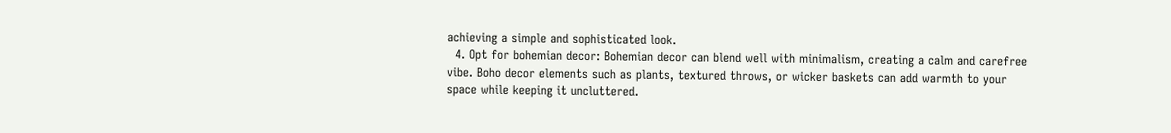achieving a simple and sophisticated look.
  4. Opt for bohemian decor: Bohemian decor can blend well with minimalism, creating a calm and carefree vibe. Boho decor elements such as plants, textured throws, or wicker baskets can add warmth to your space while keeping it uncluttered.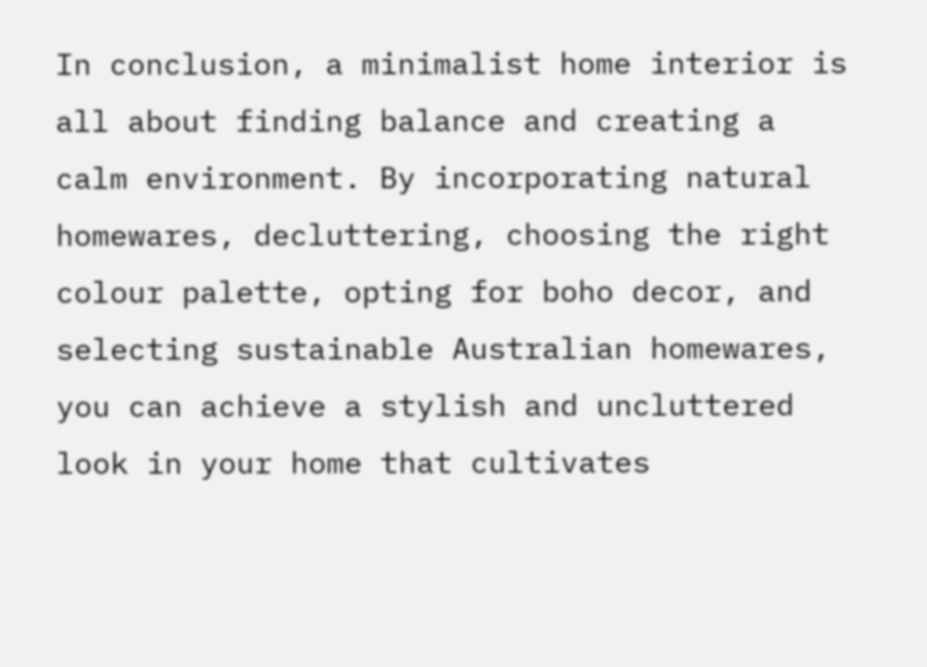In conclusion, a minimalist home interior is all about finding balance and creating a calm environment. By incorporating natural homewares, decluttering, choosing the right colour palette, opting for boho decor, and selecting sustainable Australian homewares, you can achieve a stylish and uncluttered look in your home that cultivates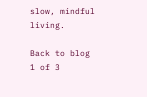slow, mindful living.

Back to blog
1 of 3